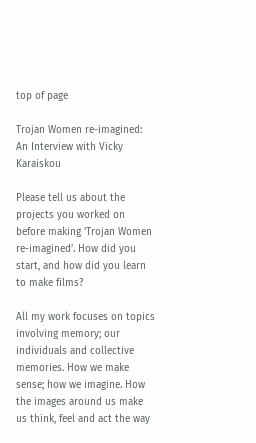top of page

Trojan Women re-imagined: An Interview with Vicky Karaiskou

Please tell us about the projects you worked on before making ‘Trojan Women re-imagined’. How did you start, and how did you learn to make films?

All my work focuses on topics involving memory; our individuals and collective memories. How we make sense; how we imagine. How the images around us make us think, feel and act the way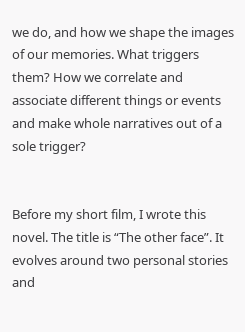we do, and how we shape the images of our memories. What triggers them? How we correlate and associate different things or events and make whole narratives out of a sole trigger?


Before my short film, I wrote this novel. The title is “The other face”. It evolves around two personal stories and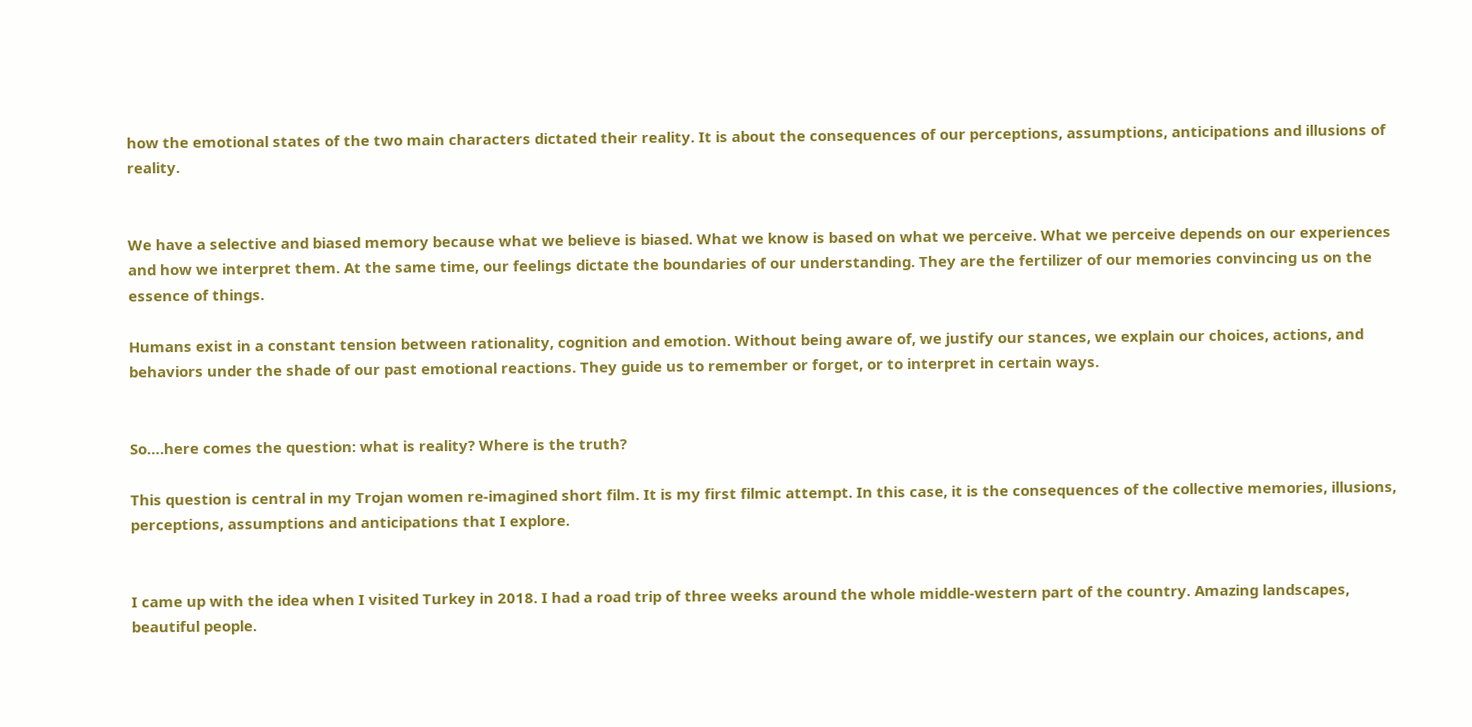how the emotional states of the two main characters dictated their reality. It is about the consequences of our perceptions, assumptions, anticipations and illusions of reality.


We have a selective and biased memory because what we believe is biased. What we know is based on what we perceive. What we perceive depends on our experiences and how we interpret them. At the same time, our feelings dictate the boundaries of our understanding. They are the fertilizer of our memories convincing us on the essence of things.

Humans exist in a constant tension between rationality, cognition and emotion. Without being aware of, we justify our stances, we explain our choices, actions, and behaviors under the shade of our past emotional reactions. They guide us to remember or forget, or to interpret in certain ways.


So….here comes the question: what is reality? Where is the truth?

This question is central in my Trojan women re-imagined short film. It is my first filmic attempt. In this case, it is the consequences of the collective memories, illusions, perceptions, assumptions and anticipations that I explore.


I came up with the idea when I visited Turkey in 2018. I had a road trip of three weeks around the whole middle-western part of the country. Amazing landscapes, beautiful people.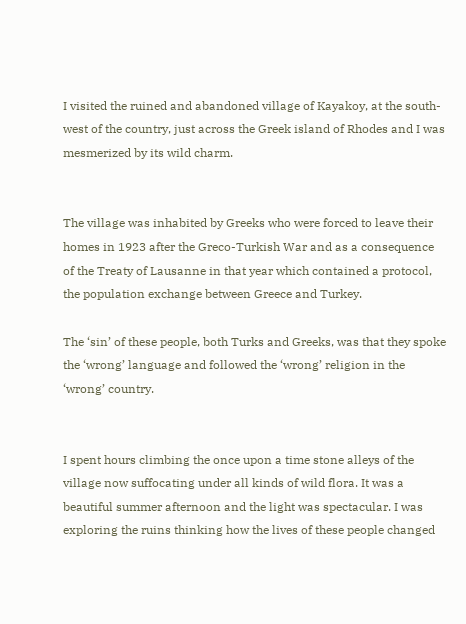I visited the ruined and abandoned village of Kayakoy, at the south-west of the country, just across the Greek island of Rhodes and I was mesmerized by its wild charm.


The village was inhabited by Greeks who were forced to leave their homes in 1923 after the Greco-Turkish War and as a consequence of the Treaty of Lausanne in that year which contained a protocol, the population exchange between Greece and Turkey.

The ‘sin’ of these people, both Turks and Greeks, was that they spoke the ‘wrong’ language and followed the ‘wrong’ religion in the ‘wrong’ country.


I spent hours climbing the once upon a time stone alleys of the village now suffocating under all kinds of wild flora. It was a beautiful summer afternoon and the light was spectacular. I was exploring the ruins thinking how the lives of these people changed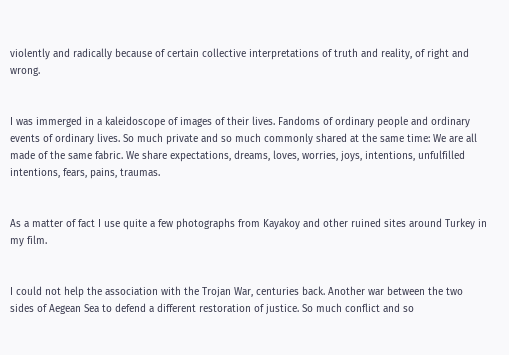violently and radically because of certain collective interpretations of truth and reality, of right and wrong.


I was immerged in a kaleidoscope of images of their lives. Fandoms of ordinary people and ordinary events of ordinary lives. So much private and so much commonly shared at the same time: We are all made of the same fabric. We share expectations, dreams, loves, worries, joys, intentions, unfulfilled intentions, fears, pains, traumas.


As a matter of fact I use quite a few photographs from Kayakoy and other ruined sites around Turkey in my film.


I could not help the association with the Trojan War, centuries back. Another war between the two sides of Aegean Sea to defend a different restoration of justice. So much conflict and so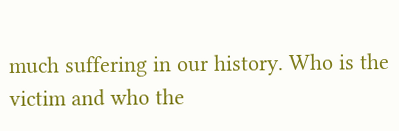much suffering in our history. Who is the victim and who the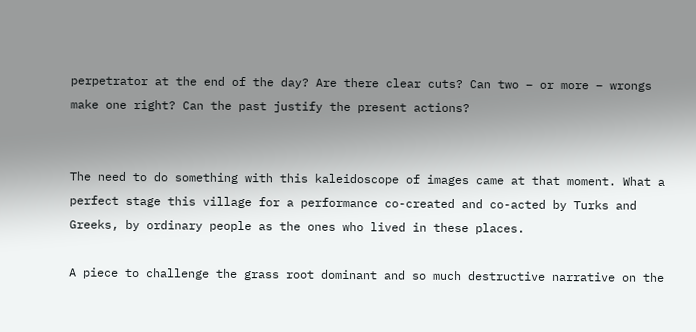perpetrator at the end of the day? Are there clear cuts? Can two – or more – wrongs make one right? Can the past justify the present actions?


The need to do something with this kaleidoscope of images came at that moment. What a perfect stage this village for a performance co-created and co-acted by Turks and Greeks, by ordinary people as the ones who lived in these places.

A piece to challenge the grass root dominant and so much destructive narrative on the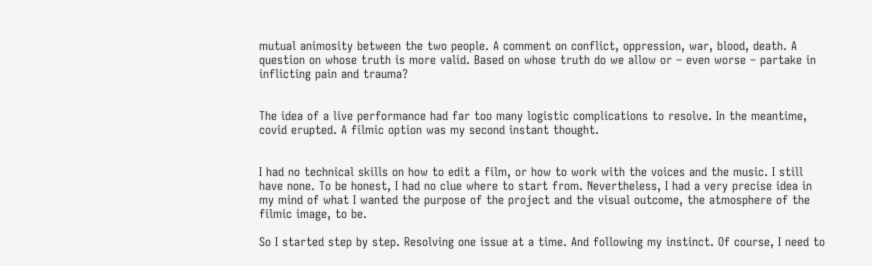mutual animosity between the two people. A comment on conflict, oppression, war, blood, death. A question on whose truth is more valid. Based on whose truth do we allow or – even worse – partake in inflicting pain and trauma?


The idea of a live performance had far too many logistic complications to resolve. In the meantime, covid erupted. A filmic option was my second instant thought.


I had no technical skills on how to edit a film, or how to work with the voices and the music. I still have none. To be honest, I had no clue where to start from. Nevertheless, I had a very precise idea in my mind of what I wanted the purpose of the project and the visual outcome, the atmosphere of the filmic image, to be.

So I started step by step. Resolving one issue at a time. And following my instinct. Of course, I need to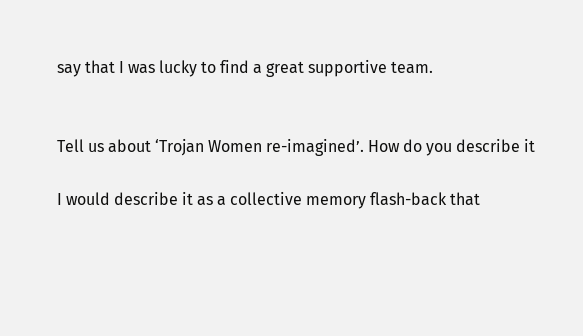say that I was lucky to find a great supportive team.


Tell us about ‘Trojan Women re-imagined’. How do you describe it

I would describe it as a collective memory flash-back that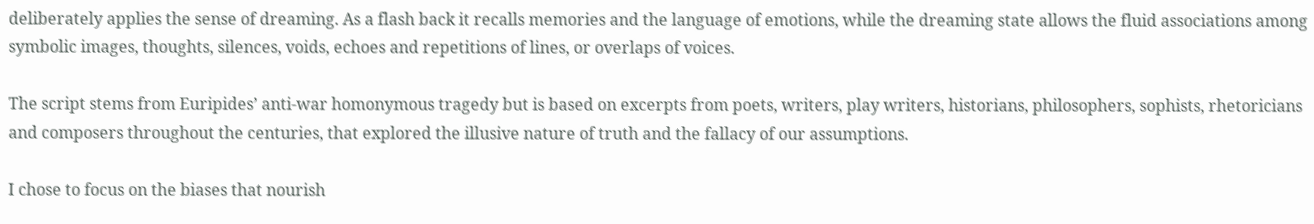deliberately applies the sense of dreaming. As a flash back it recalls memories and the language of emotions, while the dreaming state allows the fluid associations among symbolic images, thoughts, silences, voids, echoes and repetitions of lines, or overlaps of voices.

The script stems from Euripides’ anti-war homonymous tragedy but is based on excerpts from poets, writers, play writers, historians, philosophers, sophists, rhetoricians and composers throughout the centuries, that explored the illusive nature of truth and the fallacy of our assumptions.

I chose to focus on the biases that nourish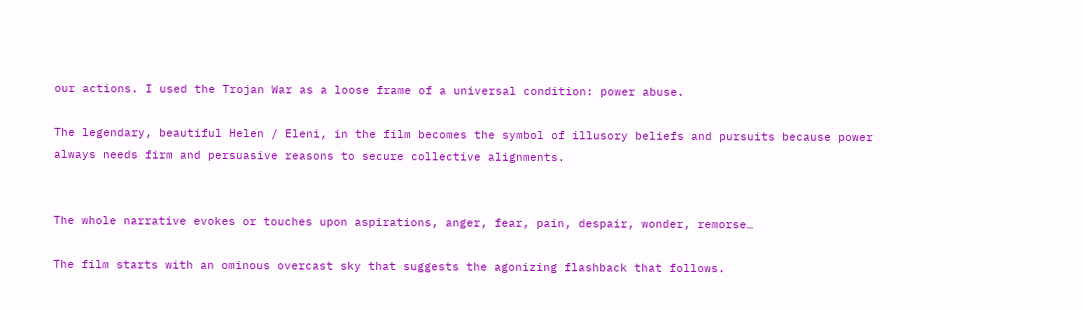our actions. I used the Trojan War as a loose frame of a universal condition: power abuse.

The legendary, beautiful Helen / Eleni, in the film becomes the symbol of illusory beliefs and pursuits because power always needs firm and persuasive reasons to secure collective alignments.


The whole narrative evokes or touches upon aspirations, anger, fear, pain, despair, wonder, remorse…

The film starts with an ominous overcast sky that suggests the agonizing flashback that follows.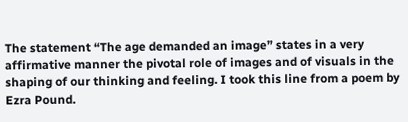The statement “The age demanded an image” states in a very affirmative manner the pivotal role of images and of visuals in the shaping of our thinking and feeling. I took this line from a poem by Ezra Pound.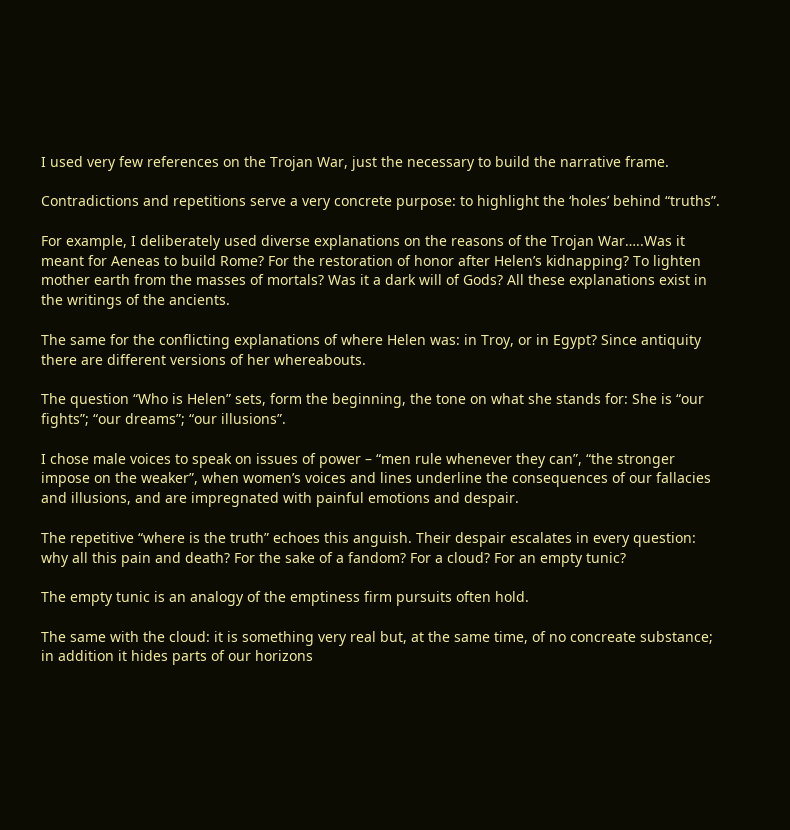I used very few references on the Trojan War, just the necessary to build the narrative frame.

Contradictions and repetitions serve a very concrete purpose: to highlight the ‘holes’ behind “truths”.

For example, I deliberately used diverse explanations on the reasons of the Trojan War…..Was it meant for Aeneas to build Rome? For the restoration of honor after Helen’s kidnapping? To lighten mother earth from the masses of mortals? Was it a dark will of Gods? All these explanations exist in the writings of the ancients.

The same for the conflicting explanations of where Helen was: in Troy, or in Egypt? Since antiquity there are different versions of her whereabouts.

The question “Who is Helen” sets, form the beginning, the tone on what she stands for: She is “our fights”; “our dreams”; “our illusions”.

I chose male voices to speak on issues of power – “men rule whenever they can”, “the stronger impose on the weaker”, when women’s voices and lines underline the consequences of our fallacies and illusions, and are impregnated with painful emotions and despair.

The repetitive “where is the truth” echoes this anguish. Their despair escalates in every question: why all this pain and death? For the sake of a fandom? For a cloud? For an empty tunic?

The empty tunic is an analogy of the emptiness firm pursuits often hold.

The same with the cloud: it is something very real but, at the same time, of no concreate substance; in addition it hides parts of our horizons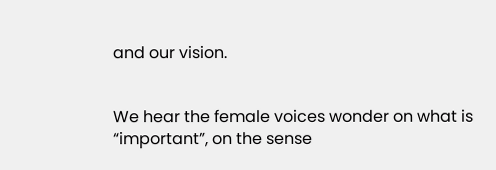and our vision.


We hear the female voices wonder on what is “important”, on the sense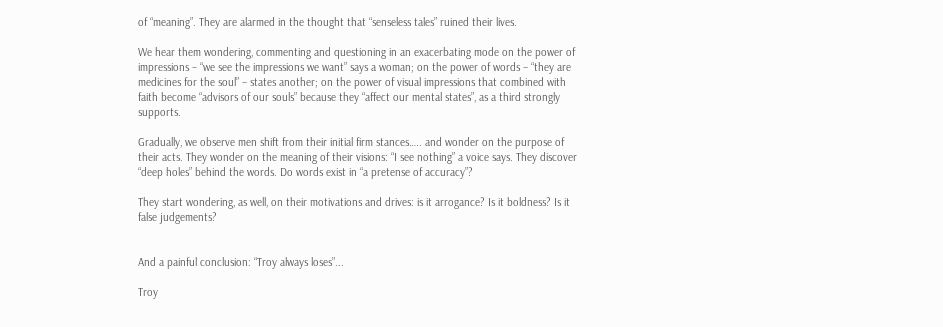of “meaning”. They are alarmed in the thought that “senseless tales” ruined their lives.

We hear them wondering, commenting and questioning in an exacerbating mode on the power of impressions – “we see the impressions we want” says a woman; on the power of words – “they are medicines for the soul” – states another; on the power of visual impressions that combined with faith become “advisors of our souls” because they “affect our mental states”, as a third strongly supports.

Gradually, we observe men shift from their initial firm stances….. and wonder on the purpose of their acts. They wonder on the meaning of their visions: “I see nothing” a voice says. They discover “deep holes” behind the words. Do words exist in “a pretense of accuracy”?

They start wondering, as well, on their motivations and drives: is it arrogance? Is it boldness? Is it false judgements?


And a painful conclusion: “Troy always loses”...

Troy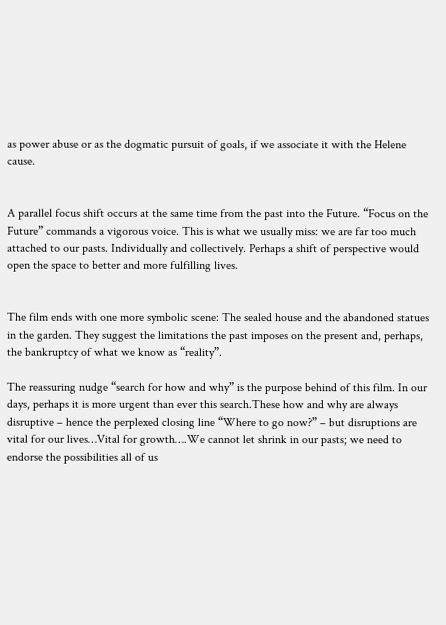as power abuse or as the dogmatic pursuit of goals, if we associate it with the Helene cause.


A parallel focus shift occurs at the same time from the past into the Future. “Focus on the Future” commands a vigorous voice. This is what we usually miss: we are far too much attached to our pasts. Individually and collectively. Perhaps a shift of perspective would open the space to better and more fulfilling lives.


The film ends with one more symbolic scene: The sealed house and the abandoned statues in the garden. They suggest the limitations the past imposes on the present and, perhaps, the bankruptcy of what we know as “reality”.

The reassuring nudge “search for how and why” is the purpose behind of this film. In our days, perhaps it is more urgent than ever this search.These how and why are always disruptive – hence the perplexed closing line “Where to go now?” – but disruptions are vital for our lives…Vital for growth….We cannot let shrink in our pasts; we need to endorse the possibilities all of us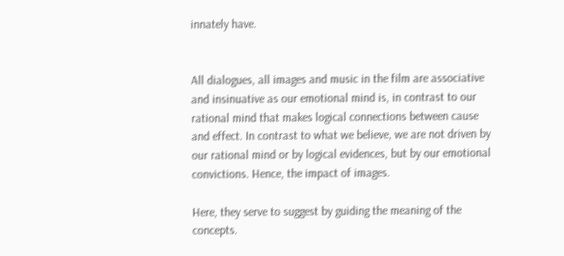innately have.


All dialogues, all images and music in the film are associative and insinuative as our emotional mind is, in contrast to our rational mind that makes logical connections between cause and effect. In contrast to what we believe, we are not driven by our rational mind or by logical evidences, but by our emotional convictions. Hence, the impact of images.

Here, they serve to suggest by guiding the meaning of the concepts.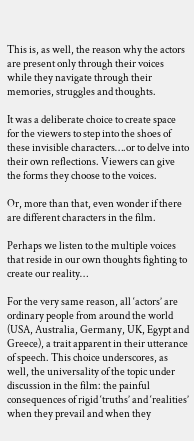This is, as well, the reason why the actors are present only through their voices while they navigate through their memories, struggles and thoughts.

It was a deliberate choice to create space for the viewers to step into the shoes of these invisible characters….or to delve into their own reflections. Viewers can give the forms they choose to the voices.

Or, more than that, even wonder if there are different characters in the film.

Perhaps we listen to the multiple voices that reside in our own thoughts fighting to create our reality…

For the very same reason, all ‘actors’ are ordinary people from around the world (USA, Australia, Germany, UK, Egypt and Greece), a trait apparent in their utterance of speech. This choice underscores, as well, the universality of the topic under discussion in the film: the painful consequences of rigid ‘truths’ and ‘realities’ when they prevail and when they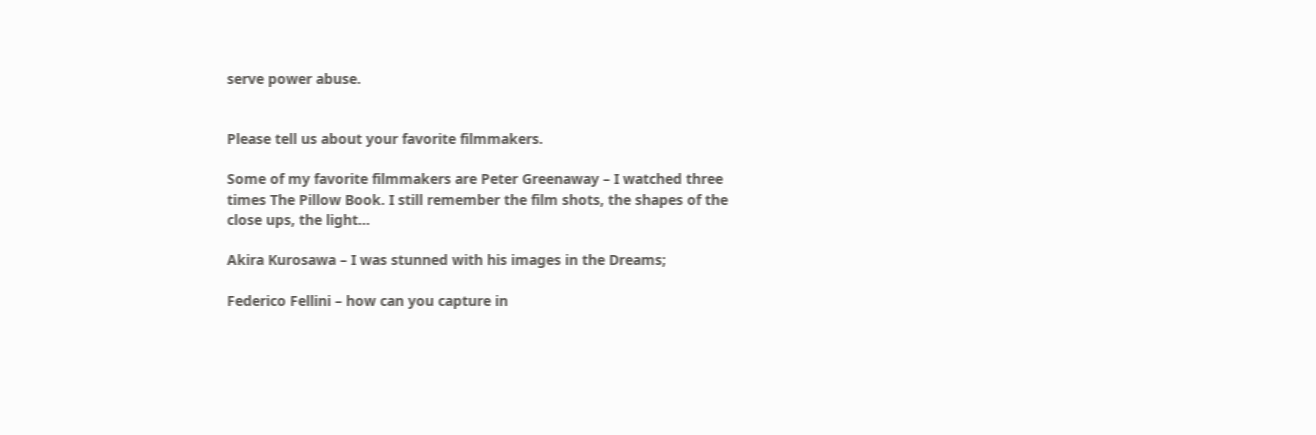serve power abuse.


Please tell us about your favorite filmmakers.

Some of my favorite filmmakers are Peter Greenaway – I watched three times The Pillow Book. I still remember the film shots, the shapes of the close ups, the light…

Akira Kurosawa – I was stunned with his images in the Dreams;

Federico Fellini – how can you capture in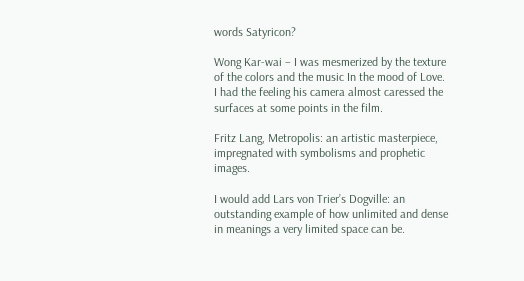words Satyricon?

Wong Kar-wai – I was mesmerized by the texture of the colors and the music In the mood of Love. I had the feeling his camera almost caressed the surfaces at some points in the film.

Fritz Lang, Metropolis: an artistic masterpiece, impregnated with symbolisms and prophetic images.

I would add Lars von Trier’s Dogville: an outstanding example of how unlimited and dense in meanings a very limited space can be.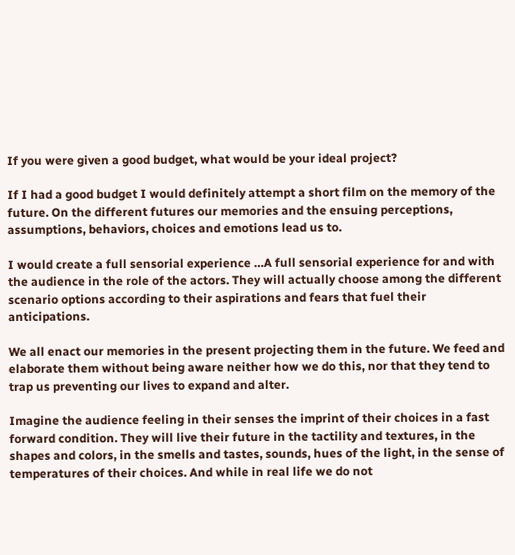If you were given a good budget, what would be your ideal project?

If I had a good budget I would definitely attempt a short film on the memory of the future. On the different futures our memories and the ensuing perceptions, assumptions, behaviors, choices and emotions lead us to.

I would create a full sensorial experience …A full sensorial experience for and with the audience in the role of the actors. They will actually choose among the different scenario options according to their aspirations and fears that fuel their anticipations.

We all enact our memories in the present projecting them in the future. We feed and elaborate them without being aware neither how we do this, nor that they tend to trap us preventing our lives to expand and alter.

Imagine the audience feeling in their senses the imprint of their choices in a fast forward condition. They will live their future in the tactility and textures, in the shapes and colors, in the smells and tastes, sounds, hues of the light, in the sense of temperatures of their choices. And while in real life we do not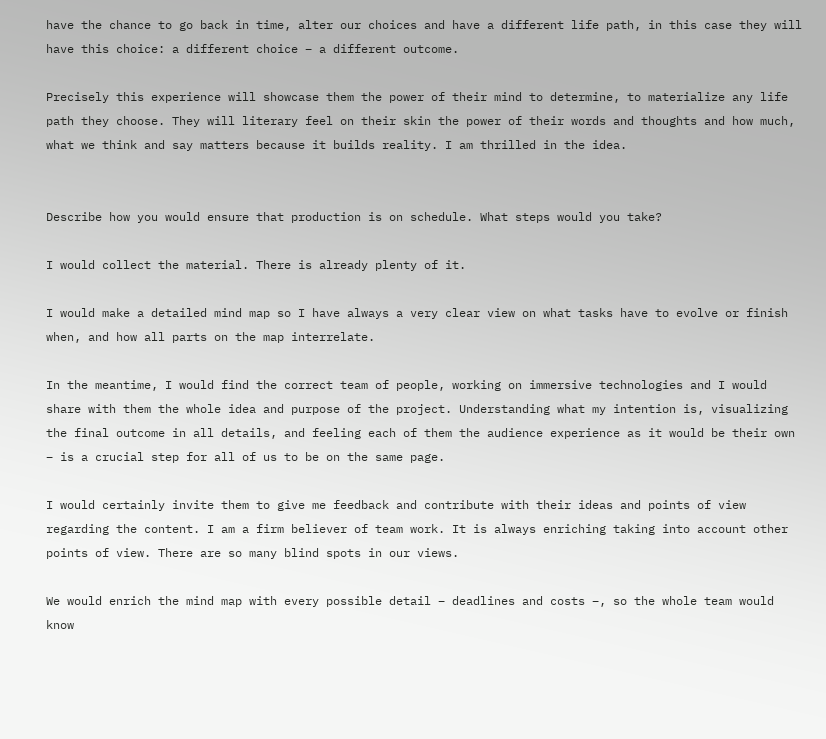have the chance to go back in time, alter our choices and have a different life path, in this case they will have this choice: a different choice – a different outcome.

Precisely this experience will showcase them the power of their mind to determine, to materialize any life path they choose. They will literary feel on their skin the power of their words and thoughts and how much, what we think and say matters because it builds reality. I am thrilled in the idea.


Describe how you would ensure that production is on schedule. What steps would you take?

I would collect the material. There is already plenty of it.

I would make a detailed mind map so I have always a very clear view on what tasks have to evolve or finish when, and how all parts on the map interrelate.

In the meantime, I would find the correct team of people, working on immersive technologies and I would share with them the whole idea and purpose of the project. Understanding what my intention is, visualizing the final outcome in all details, and feeling each of them the audience experience as it would be their own – is a crucial step for all of us to be on the same page.

I would certainly invite them to give me feedback and contribute with their ideas and points of view regarding the content. I am a firm believer of team work. It is always enriching taking into account other points of view. There are so many blind spots in our views.

We would enrich the mind map with every possible detail – deadlines and costs –, so the whole team would know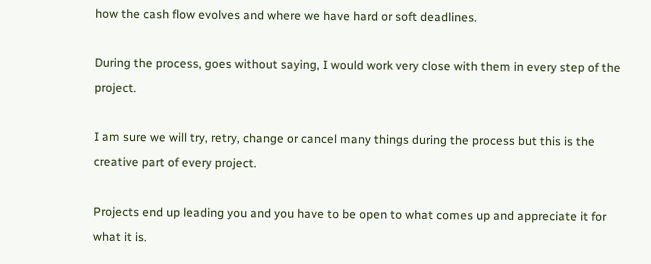how the cash flow evolves and where we have hard or soft deadlines.

During the process, goes without saying, I would work very close with them in every step of the project.

I am sure we will try, retry, change or cancel many things during the process but this is the creative part of every project.

Projects end up leading you and you have to be open to what comes up and appreciate it for what it is.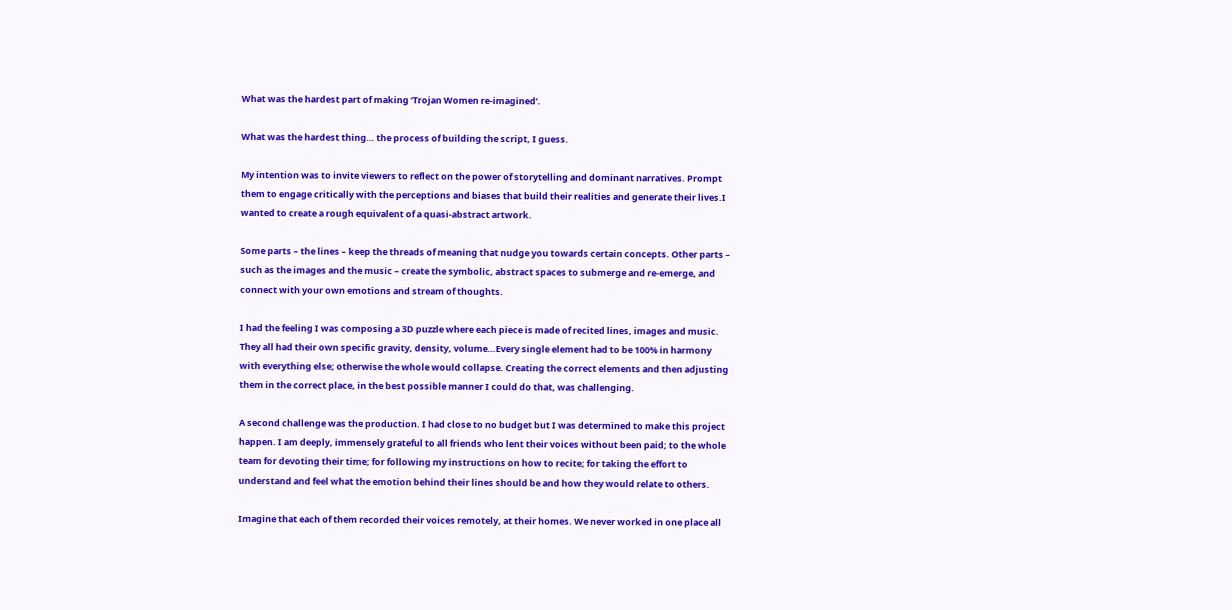What was the hardest part of making ‘Trojan Women re-imagined’.

What was the hardest thing… the process of building the script, I guess.

My intention was to invite viewers to reflect on the power of storytelling and dominant narratives. Prompt them to engage critically with the perceptions and biases that build their realities and generate their lives.I wanted to create a rough equivalent of a quasi-abstract artwork.

Some parts – the lines – keep the threads of meaning that nudge you towards certain concepts. Other parts – such as the images and the music – create the symbolic, abstract spaces to submerge and re-emerge, and connect with your own emotions and stream of thoughts.

I had the feeling I was composing a 3D puzzle where each piece is made of recited lines, images and music. They all had their own specific gravity, density, volume…Every single element had to be 100% in harmony with everything else; otherwise the whole would collapse. Creating the correct elements and then adjusting them in the correct place, in the best possible manner I could do that, was challenging.

A second challenge was the production. I had close to no budget but I was determined to make this project happen. I am deeply, immensely grateful to all friends who lent their voices without been paid; to the whole team for devoting their time; for following my instructions on how to recite; for taking the effort to understand and feel what the emotion behind their lines should be and how they would relate to others.

Imagine that each of them recorded their voices remotely, at their homes. We never worked in one place all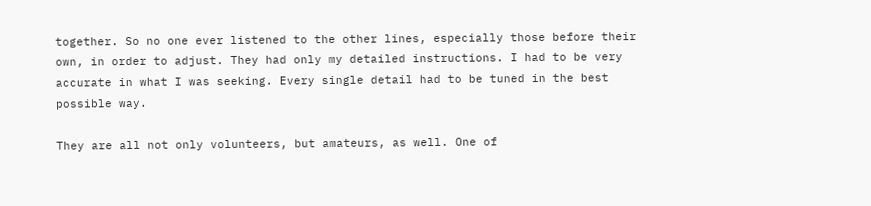together. So no one ever listened to the other lines, especially those before their own, in order to adjust. They had only my detailed instructions. I had to be very accurate in what I was seeking. Every single detail had to be tuned in the best possible way.

They are all not only volunteers, but amateurs, as well. One of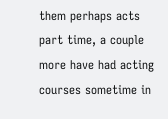them perhaps acts part time, a couple more have had acting courses sometime in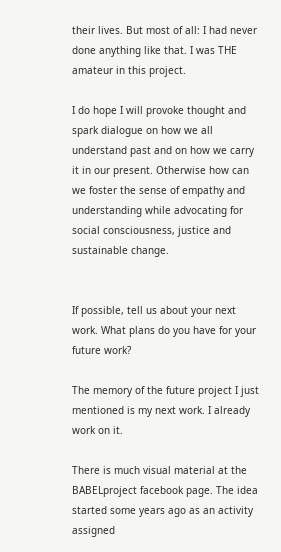their lives. But most of all: I had never done anything like that. I was THE amateur in this project.

I do hope I will provoke thought and spark dialogue on how we all understand past and on how we carry it in our present. Otherwise how can we foster the sense of empathy and understanding while advocating for social consciousness, justice and sustainable change.


If possible, tell us about your next work. What plans do you have for your future work?

The memory of the future project I just mentioned is my next work. I already work on it.

There is much visual material at the BABELproject facebook page. The idea started some years ago as an activity assigned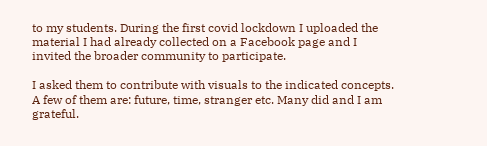to my students. During the first covid lockdown I uploaded the material I had already collected on a Facebook page and I invited the broader community to participate.

I asked them to contribute with visuals to the indicated concepts. A few of them are: future, time, stranger etc. Many did and I am grateful.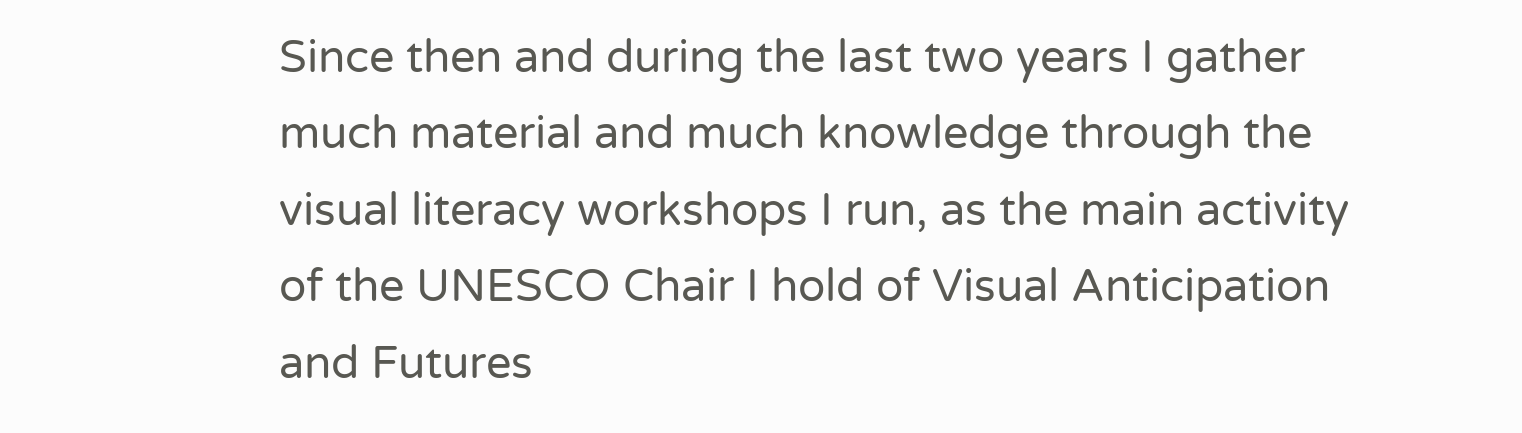Since then and during the last two years I gather much material and much knowledge through the visual literacy workshops I run, as the main activity of the UNESCO Chair I hold of Visual Anticipation and Futures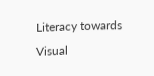Literacy towards Visual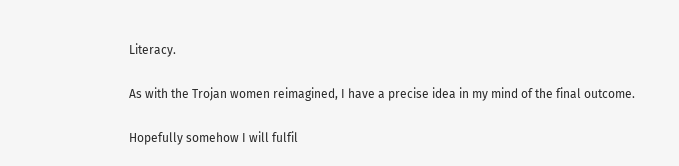Literacy.

As with the Trojan women reimagined, I have a precise idea in my mind of the final outcome.

Hopefully somehow I will fulfil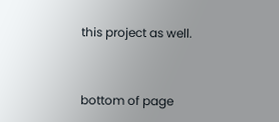this project as well.



bottom of page